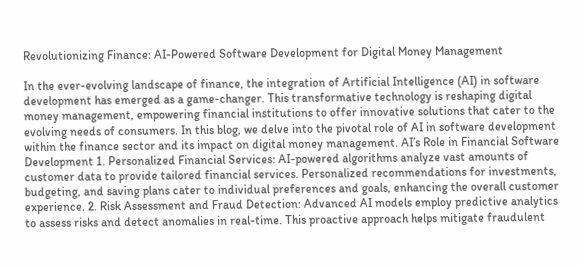Revolutionizing Finance: AI-Powered Software Development for Digital Money Management

In the ever-evolving landscape of finance, the integration of Artificial Intelligence (AI) in software development has emerged as a game-changer. This transformative technology is reshaping digital money management, empowering financial institutions to offer innovative solutions that cater to the evolving needs of consumers. In this blog, we delve into the pivotal role of AI in software development within the finance sector and its impact on digital money management. AI’s Role in Financial Software Development 1. Personalized Financial Services: AI-powered algorithms analyze vast amounts of customer data to provide tailored financial services. Personalized recommendations for investments, budgeting, and saving plans cater to individual preferences and goals, enhancing the overall customer experience. 2. Risk Assessment and Fraud Detection: Advanced AI models employ predictive analytics to assess risks and detect anomalies in real-time. This proactive approach helps mitigate fraudulent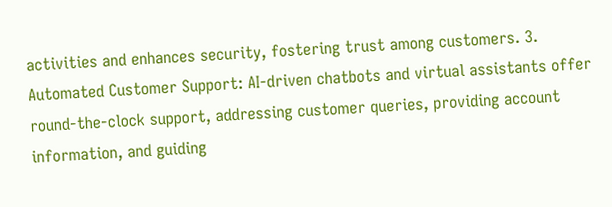activities and enhances security, fostering trust among customers. 3. Automated Customer Support: AI-driven chatbots and virtual assistants offer round-the-clock support, addressing customer queries, providing account information, and guiding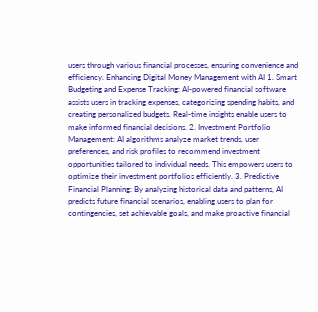users through various financial processes, ensuring convenience and efficiency. Enhancing Digital Money Management with AI 1. Smart Budgeting and Expense Tracking: AI-powered financial software assists users in tracking expenses, categorizing spending habits, and creating personalized budgets. Real-time insights enable users to make informed financial decisions. 2. Investment Portfolio Management: AI algorithms analyze market trends, user preferences, and risk profiles to recommend investment opportunities tailored to individual needs. This empowers users to optimize their investment portfolios efficiently. 3. Predictive Financial Planning: By analyzing historical data and patterns, AI predicts future financial scenarios, enabling users to plan for contingencies, set achievable goals, and make proactive financial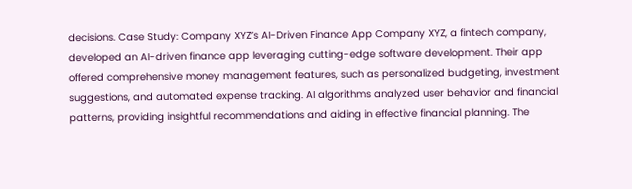decisions. Case Study: Company XYZ’s AI-Driven Finance App Company XYZ, a fintech company, developed an AI-driven finance app leveraging cutting-edge software development. Their app offered comprehensive money management features, such as personalized budgeting, investment suggestions, and automated expense tracking. AI algorithms analyzed user behavior and financial patterns, providing insightful recommendations and aiding in effective financial planning. The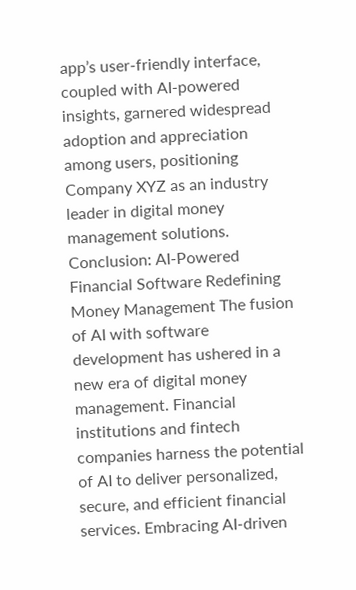app’s user-friendly interface, coupled with AI-powered insights, garnered widespread adoption and appreciation among users, positioning Company XYZ as an industry leader in digital money management solutions. Conclusion: AI-Powered Financial Software Redefining Money Management The fusion of AI with software development has ushered in a new era of digital money management. Financial institutions and fintech companies harness the potential of AI to deliver personalized, secure, and efficient financial services. Embracing AI-driven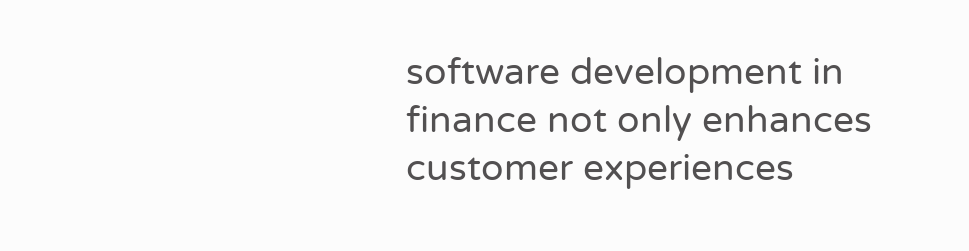software development in finance not only enhances customer experiences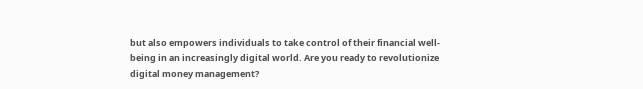but also empowers individuals to take control of their financial well-being in an increasingly digital world. Are you ready to revolutionize digital money management?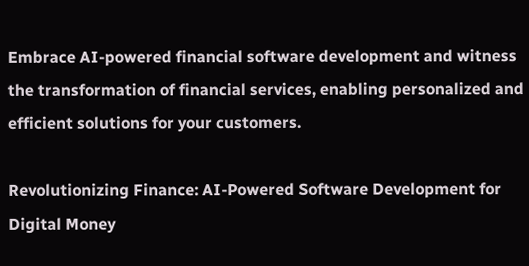Embrace AI-powered financial software development and witness the transformation of financial services, enabling personalized and efficient solutions for your customers.

Revolutionizing Finance: AI-Powered Software Development for Digital Money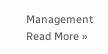Management Read More »